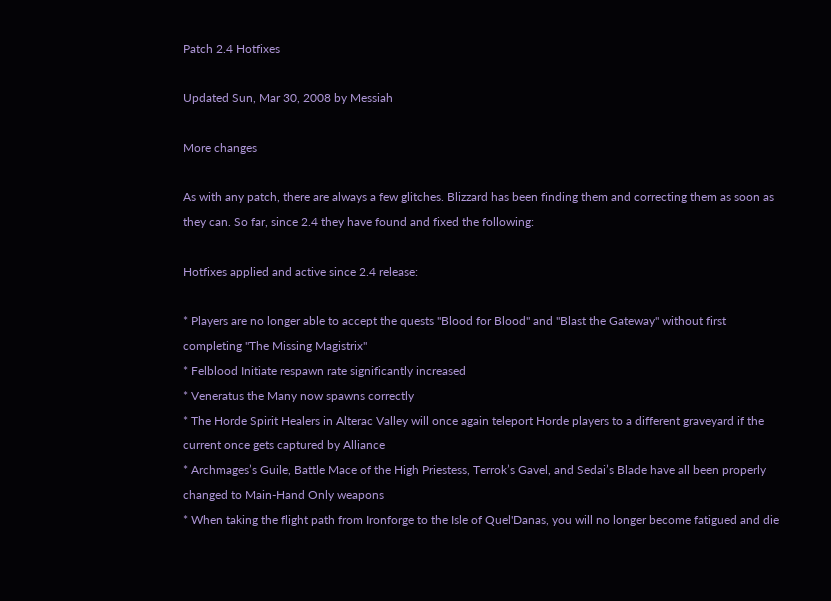Patch 2.4 Hotfixes

Updated Sun, Mar 30, 2008 by Messiah

More changes

As with any patch, there are always a few glitches. Blizzard has been finding them and correcting them as soon as they can. So far, since 2.4 they have found and fixed the following:

Hotfixes applied and active since 2.4 release:

* Players are no longer able to accept the quests "Blood for Blood" and "Blast the Gateway" without first completing "The Missing Magistrix"
* Felblood Initiate respawn rate significantly increased
* Veneratus the Many now spawns correctly
* The Horde Spirit Healers in Alterac Valley will once again teleport Horde players to a different graveyard if the current once gets captured by Alliance
* Archmages’s Guile, Battle Mace of the High Priestess, Terrok’s Gavel, and Sedai’s Blade have all been properly changed to Main-Hand Only weapons
* When taking the flight path from Ironforge to the Isle of Quel'Danas, you will no longer become fatigued and die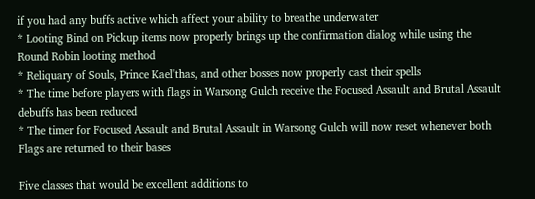if you had any buffs active which affect your ability to breathe underwater
* Looting Bind on Pickup items now properly brings up the confirmation dialog while using the Round Robin looting method
* Reliquary of Souls, Prince Kael'thas, and other bosses now properly cast their spells
* The time before players with flags in Warsong Gulch receive the Focused Assault and Brutal Assault debuffs has been reduced
* The timer for Focused Assault and Brutal Assault in Warsong Gulch will now reset whenever both Flags are returned to their bases

Five classes that would be excellent additions to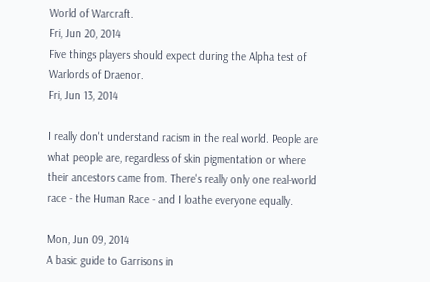World of Warcraft.
Fri, Jun 20, 2014
Five things players should expect during the Alpha test of Warlords of Draenor.
Fri, Jun 13, 2014

I really don't understand racism in the real world. People are what people are, regardless of skin pigmentation or where their ancestors came from. There's really only one real-world race - the Human Race - and I loathe everyone equally.

Mon, Jun 09, 2014
A basic guide to Garrisons in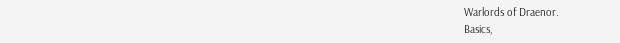Warlords of Draenor.
Basics,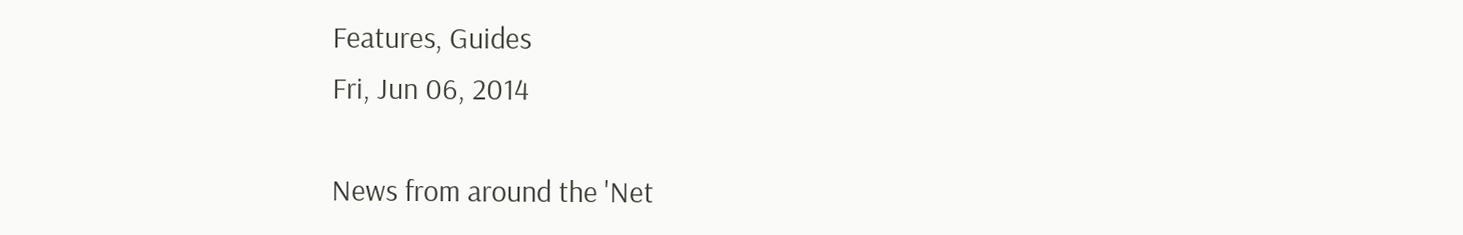Features, Guides
Fri, Jun 06, 2014

News from around the 'Net